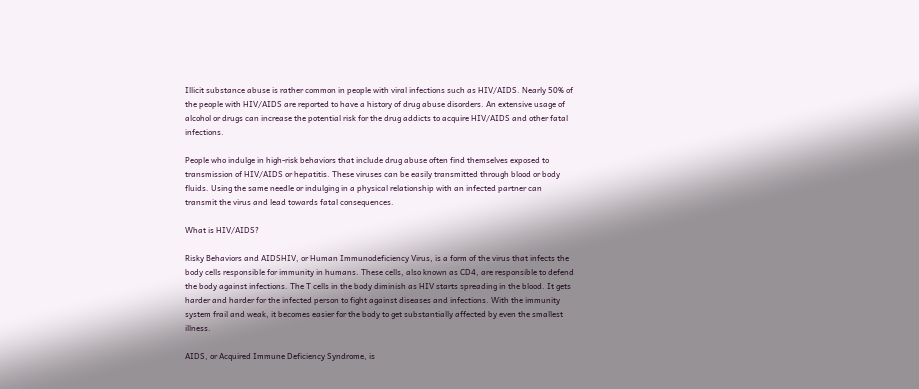Illicit substance abuse is rather common in people with viral infections such as HIV/AIDS. Nearly 50% of the people with HIV/AIDS are reported to have a history of drug abuse disorders. An extensive usage of alcohol or drugs can increase the potential risk for the drug addicts to acquire HIV/AIDS and other fatal infections.

People who indulge in high-risk behaviors that include drug abuse often find themselves exposed to transmission of HIV/AIDS or hepatitis. These viruses can be easily transmitted through blood or body fluids. Using the same needle or indulging in a physical relationship with an infected partner can transmit the virus and lead towards fatal consequences.

What is HIV/AIDS?

Risky Behaviors and AIDSHIV, or Human Immunodeficiency Virus, is a form of the virus that infects the body cells responsible for immunity in humans. These cells, also known as CD4, are responsible to defend the body against infections. The T cells in the body diminish as HIV starts spreading in the blood. It gets harder and harder for the infected person to fight against diseases and infections. With the immunity system frail and weak, it becomes easier for the body to get substantially affected by even the smallest illness.

AIDS, or Acquired Immune Deficiency Syndrome, is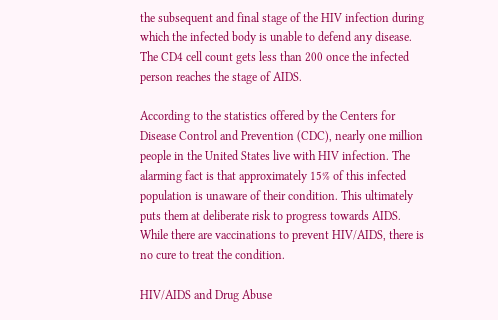the subsequent and final stage of the HIV infection during which the infected body is unable to defend any disease. The CD4 cell count gets less than 200 once the infected person reaches the stage of AIDS.

According to the statistics offered by the Centers for Disease Control and Prevention (CDC), nearly one million people in the United States live with HIV infection. The alarming fact is that approximately 15% of this infected population is unaware of their condition. This ultimately puts them at deliberate risk to progress towards AIDS. While there are vaccinations to prevent HIV/AIDS, there is no cure to treat the condition.

HIV/AIDS and Drug Abuse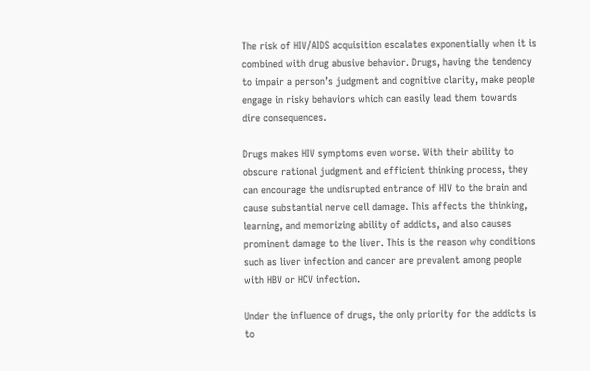The risk of HIV/AIDS acquisition escalates exponentially when it is combined with drug abusive behavior. Drugs, having the tendency to impair a person’s judgment and cognitive clarity, make people engage in risky behaviors which can easily lead them towards dire consequences.

Drugs makes HIV symptoms even worse. With their ability to obscure rational judgment and efficient thinking process, they can encourage the undisrupted entrance of HIV to the brain and cause substantial nerve cell damage. This affects the thinking, learning, and memorizing ability of addicts, and also causes prominent damage to the liver. This is the reason why conditions such as liver infection and cancer are prevalent among people with HBV or HCV infection.

Under the influence of drugs, the only priority for the addicts is to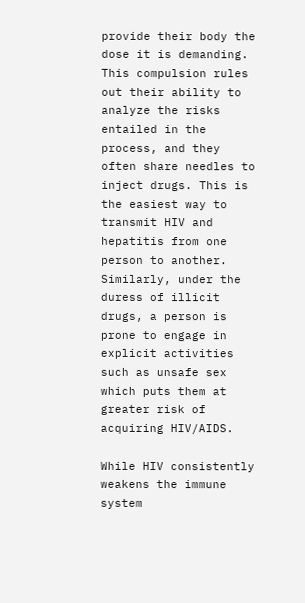provide their body the dose it is demanding. This compulsion rules out their ability to analyze the risks entailed in the process, and they often share needles to inject drugs. This is the easiest way to transmit HIV and hepatitis from one person to another. Similarly, under the duress of illicit drugs, a person is prone to engage in explicit activities such as unsafe sex which puts them at greater risk of acquiring HIV/AIDS.

While HIV consistently weakens the immune system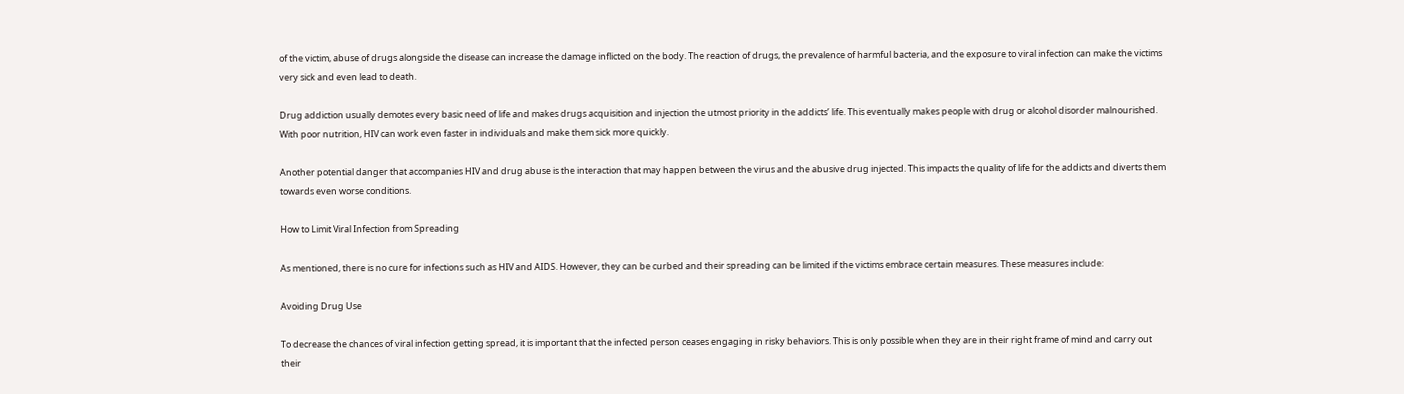of the victim, abuse of drugs alongside the disease can increase the damage inflicted on the body. The reaction of drugs, the prevalence of harmful bacteria, and the exposure to viral infection can make the victims very sick and even lead to death.

Drug addiction usually demotes every basic need of life and makes drugs acquisition and injection the utmost priority in the addicts’ life. This eventually makes people with drug or alcohol disorder malnourished. With poor nutrition, HIV can work even faster in individuals and make them sick more quickly.

Another potential danger that accompanies HIV and drug abuse is the interaction that may happen between the virus and the abusive drug injected. This impacts the quality of life for the addicts and diverts them towards even worse conditions.

How to Limit Viral Infection from Spreading

As mentioned, there is no cure for infections such as HIV and AIDS. However, they can be curbed and their spreading can be limited if the victims embrace certain measures. These measures include:

Avoiding Drug Use

To decrease the chances of viral infection getting spread, it is important that the infected person ceases engaging in risky behaviors. This is only possible when they are in their right frame of mind and carry out their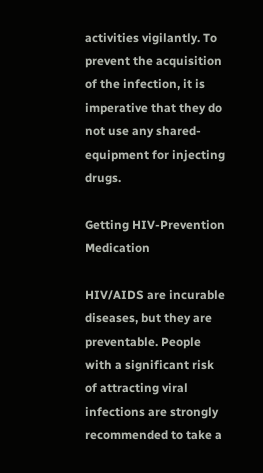activities vigilantly. To prevent the acquisition of the infection, it is imperative that they do not use any shared-equipment for injecting drugs.

Getting HIV-Prevention Medication

HIV/AIDS are incurable diseases, but they are preventable. People with a significant risk of attracting viral infections are strongly recommended to take a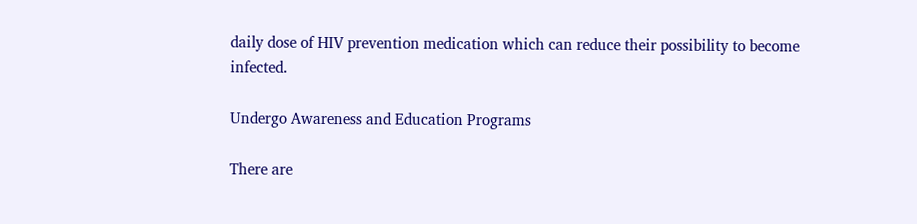daily dose of HIV prevention medication which can reduce their possibility to become infected.

Undergo Awareness and Education Programs

There are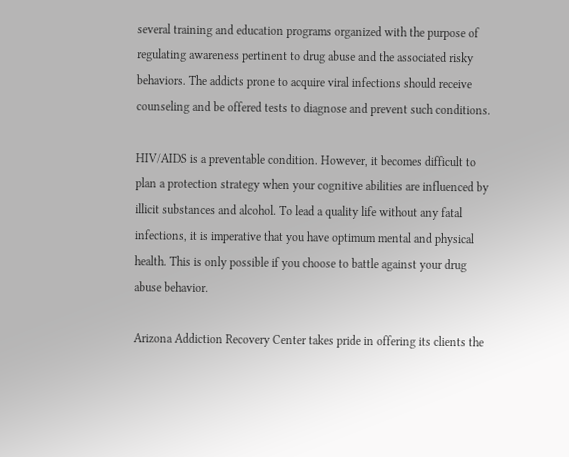several training and education programs organized with the purpose of regulating awareness pertinent to drug abuse and the associated risky behaviors. The addicts prone to acquire viral infections should receive counseling and be offered tests to diagnose and prevent such conditions.

HIV/AIDS is a preventable condition. However, it becomes difficult to plan a protection strategy when your cognitive abilities are influenced by illicit substances and alcohol. To lead a quality life without any fatal infections, it is imperative that you have optimum mental and physical health. This is only possible if you choose to battle against your drug abuse behavior.

Arizona Addiction Recovery Center takes pride in offering its clients the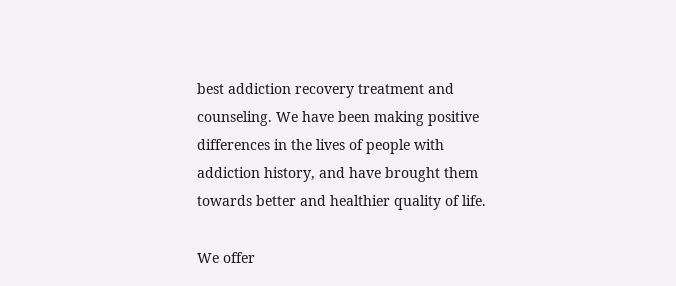best addiction recovery treatment and counseling. We have been making positive differences in the lives of people with addiction history, and have brought them towards better and healthier quality of life.

We offer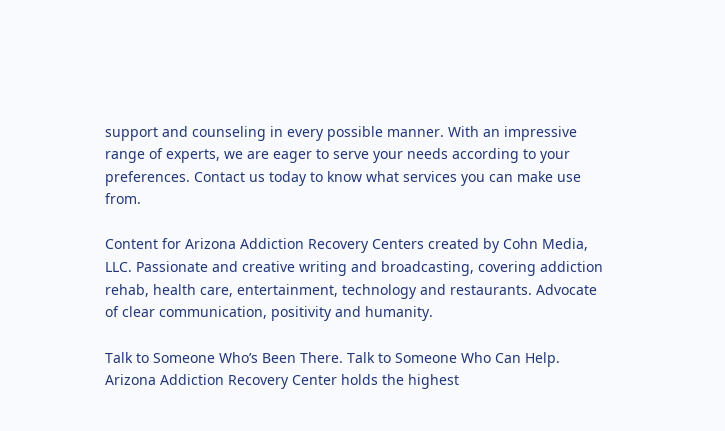support and counseling in every possible manner. With an impressive range of experts, we are eager to serve your needs according to your preferences. Contact us today to know what services you can make use from.

Content for Arizona Addiction Recovery Centers created by Cohn Media, LLC. Passionate and creative writing and broadcasting, covering addiction rehab, health care, entertainment, technology and restaurants. Advocate of clear communication, positivity and humanity.

Talk to Someone Who’s Been There. Talk to Someone Who Can Help. Arizona Addiction Recovery Center holds the highest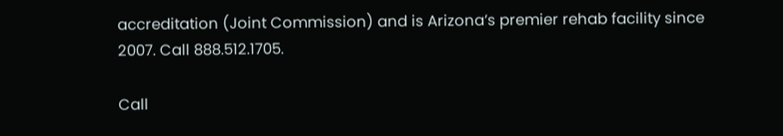accreditation (Joint Commission) and is Arizona’s premier rehab facility since 2007. Call 888.512.1705.

Call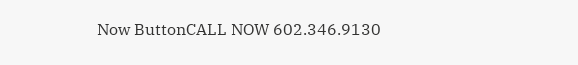Now ButtonCALL NOW 602.346.9130